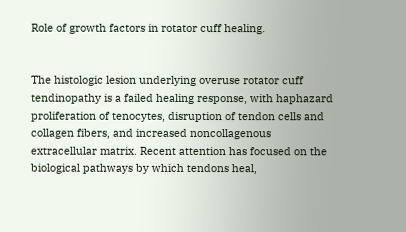Role of growth factors in rotator cuff healing.


The histologic lesion underlying overuse rotator cuff tendinopathy is a failed healing response, with haphazard proliferation of tenocytes, disruption of tendon cells and collagen fibers, and increased noncollagenous extracellular matrix. Recent attention has focused on the biological pathways by which tendons heal,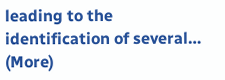leading to the identification of several… (More)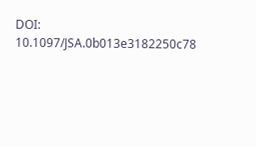DOI: 10.1097/JSA.0b013e3182250c78